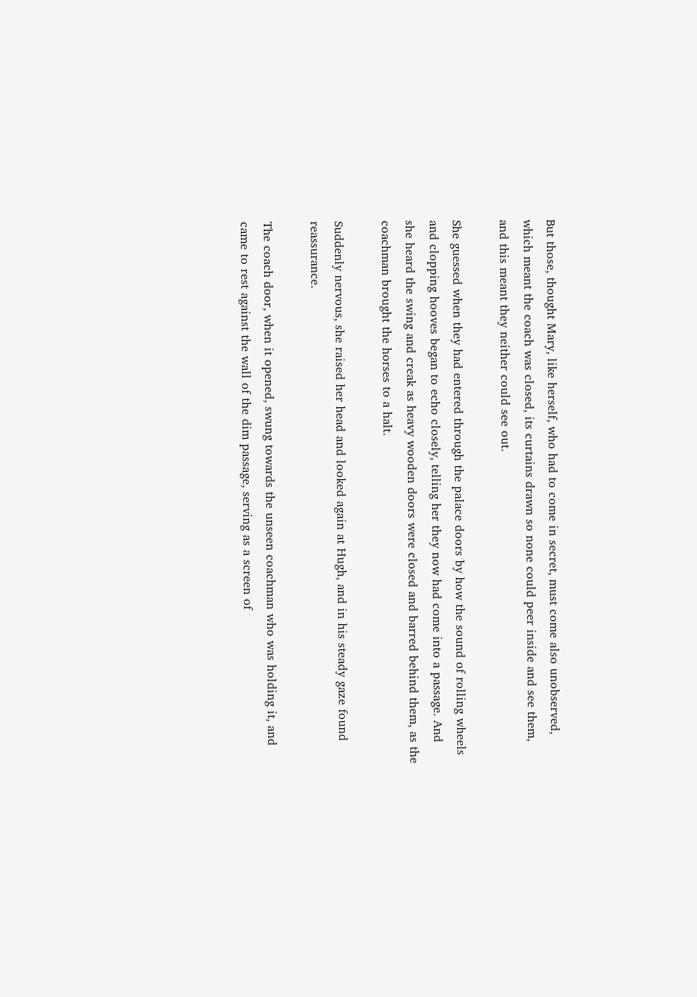But those, thought Mary, like herself, who had to come in secret, must come also unobserved, which meant the coach was closed, its curtains drawn so none could peer inside and see them, and this meant they neither could see out.

She guessed when they had entered through the palace doors by how the sound of rolling wheels and clopping hooves began to echo closely, telling her they now had come into a passage. And she heard the swing and creak as heavy wooden doors were closed and barred behind them, as the coachman brought the horses to a halt.

Suddenly nervous, she raised her head and looked again at Hugh, and in his steady gaze found reassurance.

The coach door, when it opened, swung towards the unseen coachman who was holding it, and came to rest against the wall of the dim passage, serving as a screen of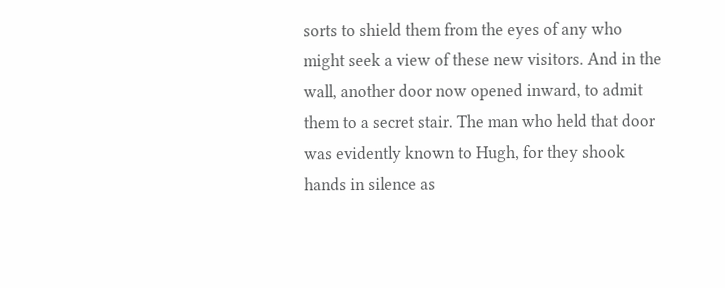sorts to shield them from the eyes of any who might seek a view of these new visitors. And in the wall, another door now opened inward, to admit them to a secret stair. The man who held that door was evidently known to Hugh, for they shook hands in silence as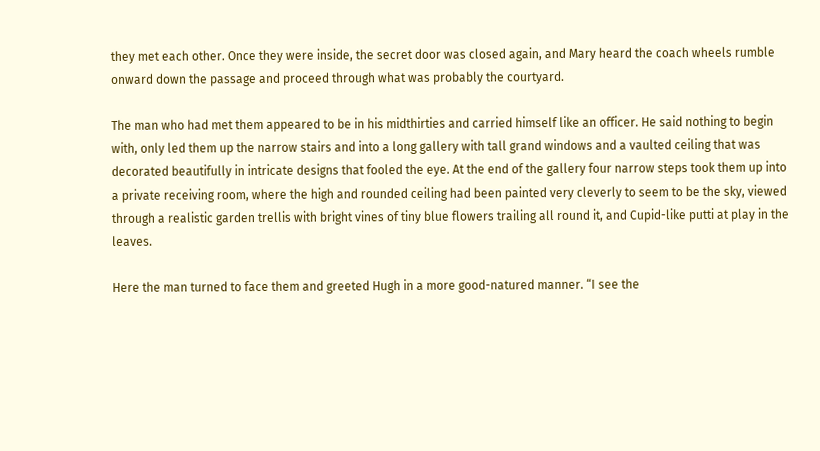they met each other. Once they were inside, the secret door was closed again, and Mary heard the coach wheels rumble onward down the passage and proceed through what was probably the courtyard.

The man who had met them appeared to be in his midthirties and carried himself like an officer. He said nothing to begin with, only led them up the narrow stairs and into a long gallery with tall grand windows and a vaulted ceiling that was decorated beautifully in intricate designs that fooled the eye. At the end of the gallery four narrow steps took them up into a private receiving room, where the high and rounded ceiling had been painted very cleverly to seem to be the sky, viewed through a realistic garden trellis with bright vines of tiny blue flowers trailing all round it, and Cupid-like putti at play in the leaves.

Here the man turned to face them and greeted Hugh in a more good-natured manner. “I see the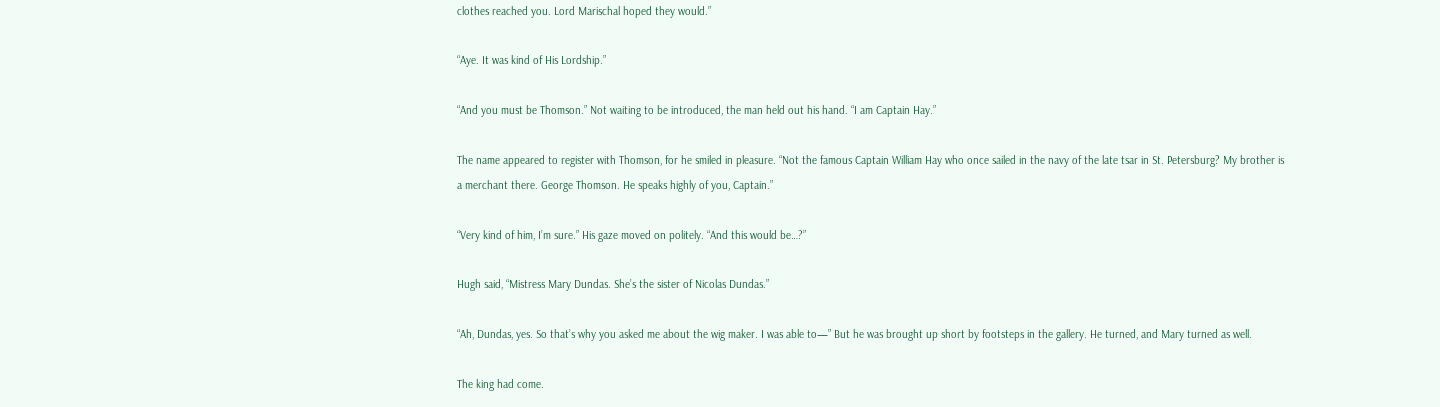clothes reached you. Lord Marischal hoped they would.”

“Aye. It was kind of His Lordship.”

“And you must be Thomson.” Not waiting to be introduced, the man held out his hand. “I am Captain Hay.”

The name appeared to register with Thomson, for he smiled in pleasure. “Not the famous Captain William Hay who once sailed in the navy of the late tsar in St. Petersburg? My brother is a merchant there. George Thomson. He speaks highly of you, Captain.”

“Very kind of him, I’m sure.” His gaze moved on politely. “And this would be…?”

Hugh said, “Mistress Mary Dundas. She’s the sister of Nicolas Dundas.”

“Ah, Dundas, yes. So that’s why you asked me about the wig maker. I was able to—” But he was brought up short by footsteps in the gallery. He turned, and Mary turned as well.

The king had come.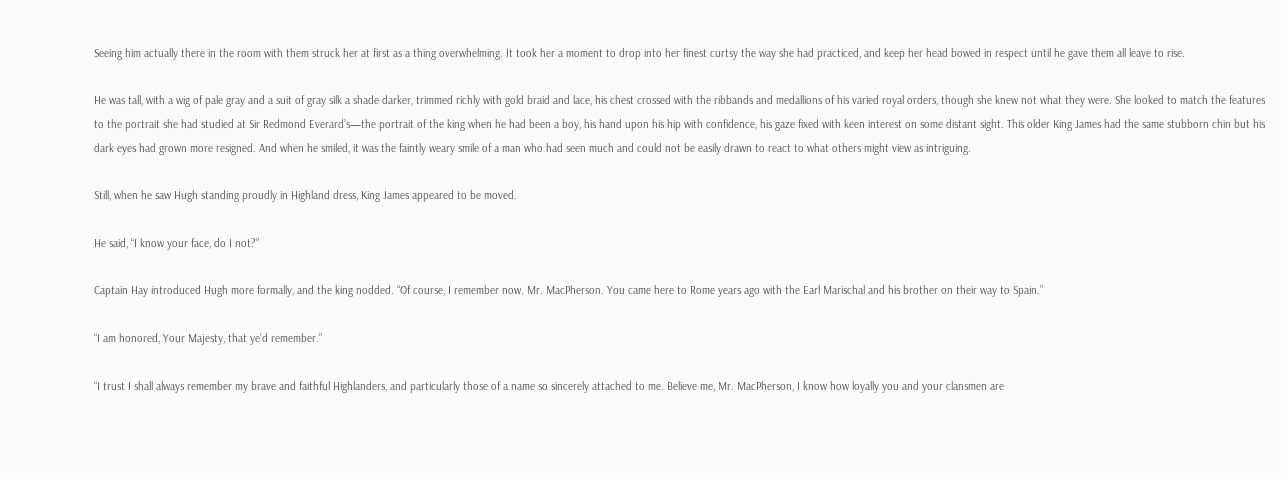Seeing him actually there in the room with them struck her at first as a thing overwhelming. It took her a moment to drop into her finest curtsy the way she had practiced, and keep her head bowed in respect until he gave them all leave to rise.

He was tall, with a wig of pale gray and a suit of gray silk a shade darker, trimmed richly with gold braid and lace, his chest crossed with the ribbands and medallions of his varied royal orders, though she knew not what they were. She looked to match the features to the portrait she had studied at Sir Redmond Everard’s—the portrait of the king when he had been a boy, his hand upon his hip with confidence, his gaze fixed with keen interest on some distant sight. This older King James had the same stubborn chin but his dark eyes had grown more resigned. And when he smiled, it was the faintly weary smile of a man who had seen much and could not be easily drawn to react to what others might view as intriguing.

Still, when he saw Hugh standing proudly in Highland dress, King James appeared to be moved.

He said, “I know your face, do I not?”

Captain Hay introduced Hugh more formally, and the king nodded. “Of course, I remember now. Mr. MacPherson. You came here to Rome years ago with the Earl Marischal and his brother on their way to Spain.”

“I am honored, Your Majesty, that ye’d remember.”

“I trust I shall always remember my brave and faithful Highlanders, and particularly those of a name so sincerely attached to me. Believe me, Mr. MacPherson, I know how loyally you and your clansmen are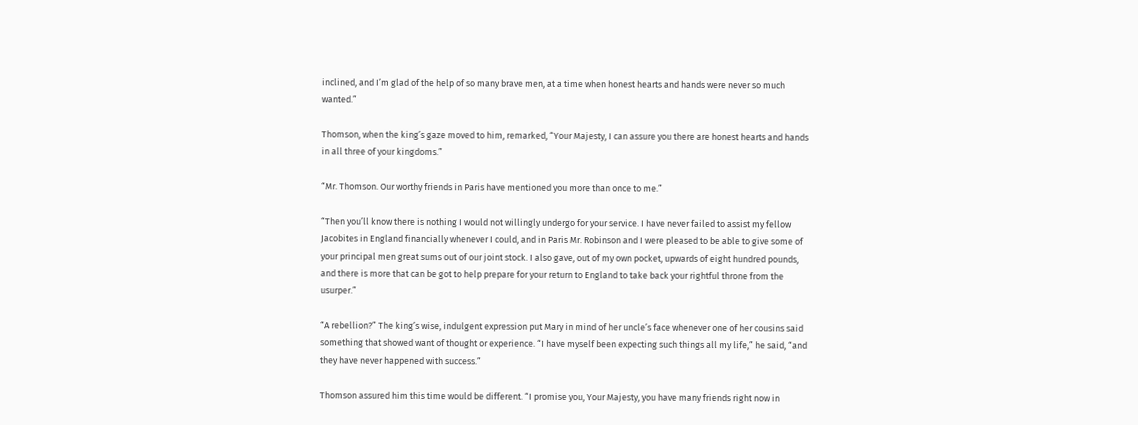inclined, and I’m glad of the help of so many brave men, at a time when honest hearts and hands were never so much wanted.”

Thomson, when the king’s gaze moved to him, remarked, “Your Majesty, I can assure you there are honest hearts and hands in all three of your kingdoms.”

“Mr. Thomson. Our worthy friends in Paris have mentioned you more than once to me.”

“Then you’ll know there is nothing I would not willingly undergo for your service. I have never failed to assist my fellow Jacobites in England financially whenever I could, and in Paris Mr. Robinson and I were pleased to be able to give some of your principal men great sums out of our joint stock. I also gave, out of my own pocket, upwards of eight hundred pounds, and there is more that can be got to help prepare for your return to England to take back your rightful throne from the usurper.”

“A rebellion?” The king’s wise, indulgent expression put Mary in mind of her uncle’s face whenever one of her cousins said something that showed want of thought or experience. “I have myself been expecting such things all my life,” he said, “and they have never happened with success.”

Thomson assured him this time would be different. “I promise you, Your Majesty, you have many friends right now in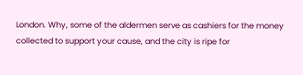London. Why, some of the aldermen serve as cashiers for the money collected to support your cause, and the city is ripe for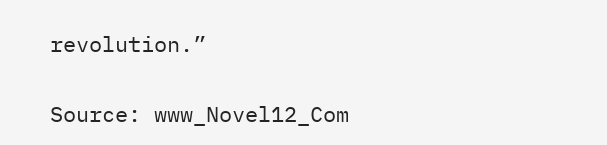revolution.”

Source: www_Novel12_Com